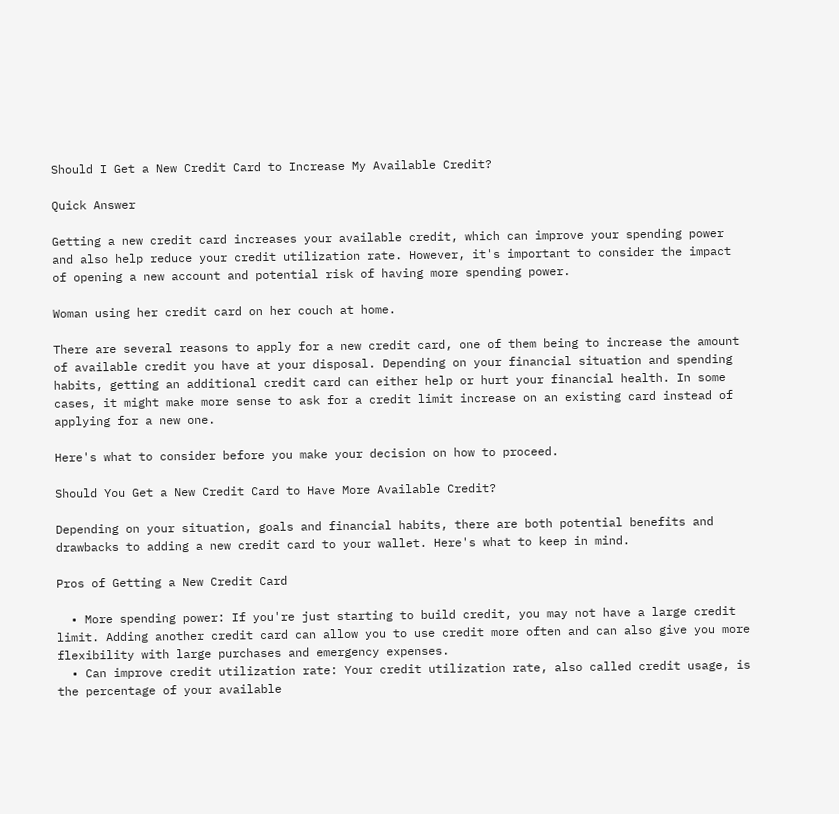Should I Get a New Credit Card to Increase My Available Credit?

Quick Answer

Getting a new credit card increases your available credit, which can improve your spending power and also help reduce your credit utilization rate. However, it's important to consider the impact of opening a new account and potential risk of having more spending power.

Woman using her credit card on her couch at home.

There are several reasons to apply for a new credit card, one of them being to increase the amount of available credit you have at your disposal. Depending on your financial situation and spending habits, getting an additional credit card can either help or hurt your financial health. In some cases, it might make more sense to ask for a credit limit increase on an existing card instead of applying for a new one.

Here's what to consider before you make your decision on how to proceed.

Should You Get a New Credit Card to Have More Available Credit?

Depending on your situation, goals and financial habits, there are both potential benefits and drawbacks to adding a new credit card to your wallet. Here's what to keep in mind.

Pros of Getting a New Credit Card

  • More spending power: If you're just starting to build credit, you may not have a large credit limit. Adding another credit card can allow you to use credit more often and can also give you more flexibility with large purchases and emergency expenses.
  • Can improve credit utilization rate: Your credit utilization rate, also called credit usage, is the percentage of your available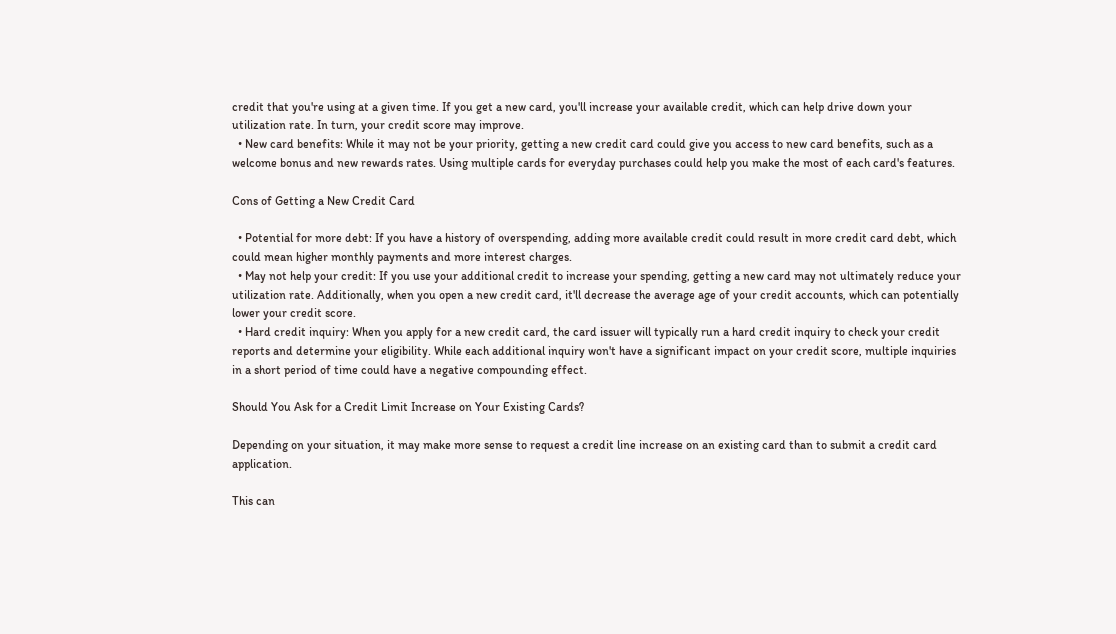credit that you're using at a given time. If you get a new card, you'll increase your available credit, which can help drive down your utilization rate. In turn, your credit score may improve.
  • New card benefits: While it may not be your priority, getting a new credit card could give you access to new card benefits, such as a welcome bonus and new rewards rates. Using multiple cards for everyday purchases could help you make the most of each card's features.

Cons of Getting a New Credit Card

  • Potential for more debt: If you have a history of overspending, adding more available credit could result in more credit card debt, which could mean higher monthly payments and more interest charges.
  • May not help your credit: If you use your additional credit to increase your spending, getting a new card may not ultimately reduce your utilization rate. Additionally, when you open a new credit card, it'll decrease the average age of your credit accounts, which can potentially lower your credit score.
  • Hard credit inquiry: When you apply for a new credit card, the card issuer will typically run a hard credit inquiry to check your credit reports and determine your eligibility. While each additional inquiry won't have a significant impact on your credit score, multiple inquiries in a short period of time could have a negative compounding effect.

Should You Ask for a Credit Limit Increase on Your Existing Cards?

Depending on your situation, it may make more sense to request a credit line increase on an existing card than to submit a credit card application.

This can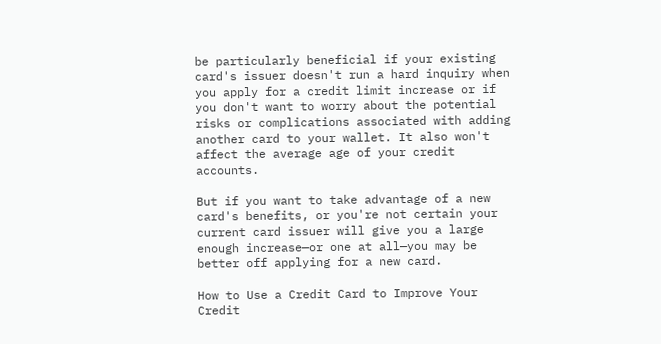be particularly beneficial if your existing card's issuer doesn't run a hard inquiry when you apply for a credit limit increase or if you don't want to worry about the potential risks or complications associated with adding another card to your wallet. It also won't affect the average age of your credit accounts.

But if you want to take advantage of a new card's benefits, or you're not certain your current card issuer will give you a large enough increase—or one at all—you may be better off applying for a new card.

How to Use a Credit Card to Improve Your Credit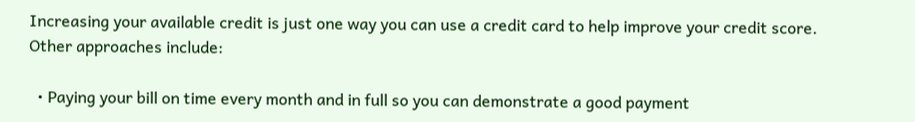Increasing your available credit is just one way you can use a credit card to help improve your credit score. Other approaches include:

  • Paying your bill on time every month and in full so you can demonstrate a good payment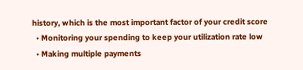history, which is the most important factor of your credit score
  • Monitoring your spending to keep your utilization rate low
  • Making multiple payments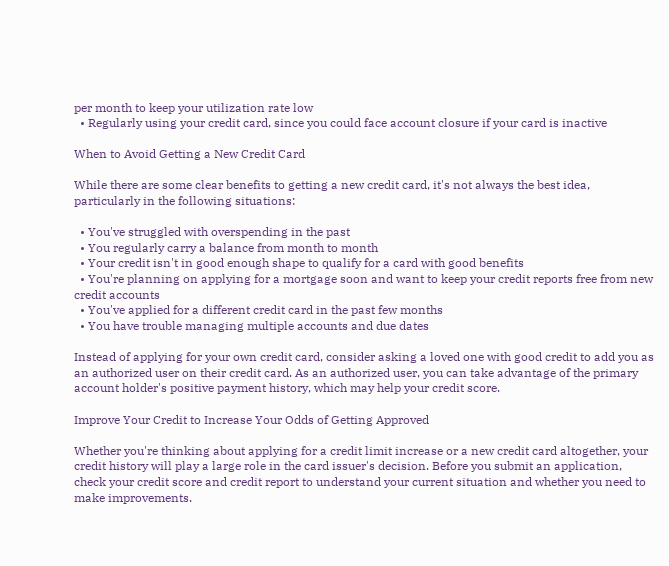per month to keep your utilization rate low
  • Regularly using your credit card, since you could face account closure if your card is inactive

When to Avoid Getting a New Credit Card

While there are some clear benefits to getting a new credit card, it's not always the best idea, particularly in the following situations:

  • You've struggled with overspending in the past
  • You regularly carry a balance from month to month
  • Your credit isn't in good enough shape to qualify for a card with good benefits
  • You're planning on applying for a mortgage soon and want to keep your credit reports free from new credit accounts
  • You've applied for a different credit card in the past few months
  • You have trouble managing multiple accounts and due dates

Instead of applying for your own credit card, consider asking a loved one with good credit to add you as an authorized user on their credit card. As an authorized user, you can take advantage of the primary account holder's positive payment history, which may help your credit score.

Improve Your Credit to Increase Your Odds of Getting Approved

Whether you're thinking about applying for a credit limit increase or a new credit card altogether, your credit history will play a large role in the card issuer's decision. Before you submit an application, check your credit score and credit report to understand your current situation and whether you need to make improvements.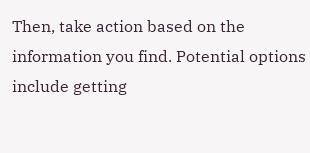Then, take action based on the information you find. Potential options include getting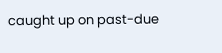caught up on past-due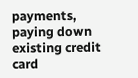payments, paying down existing credit card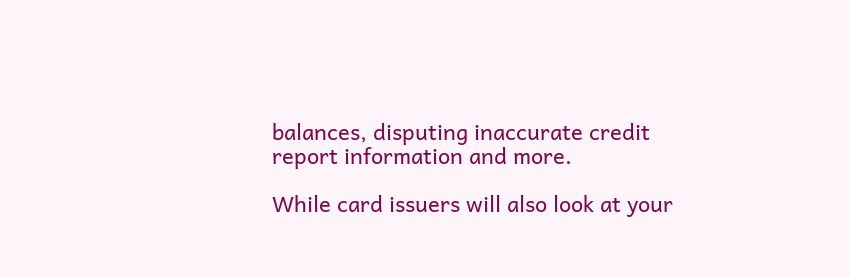balances, disputing inaccurate credit report information and more.

While card issuers will also look at your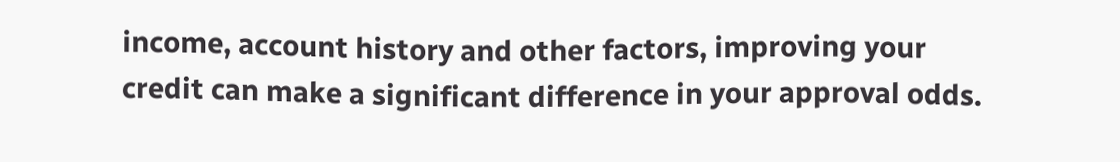income, account history and other factors, improving your credit can make a significant difference in your approval odds.